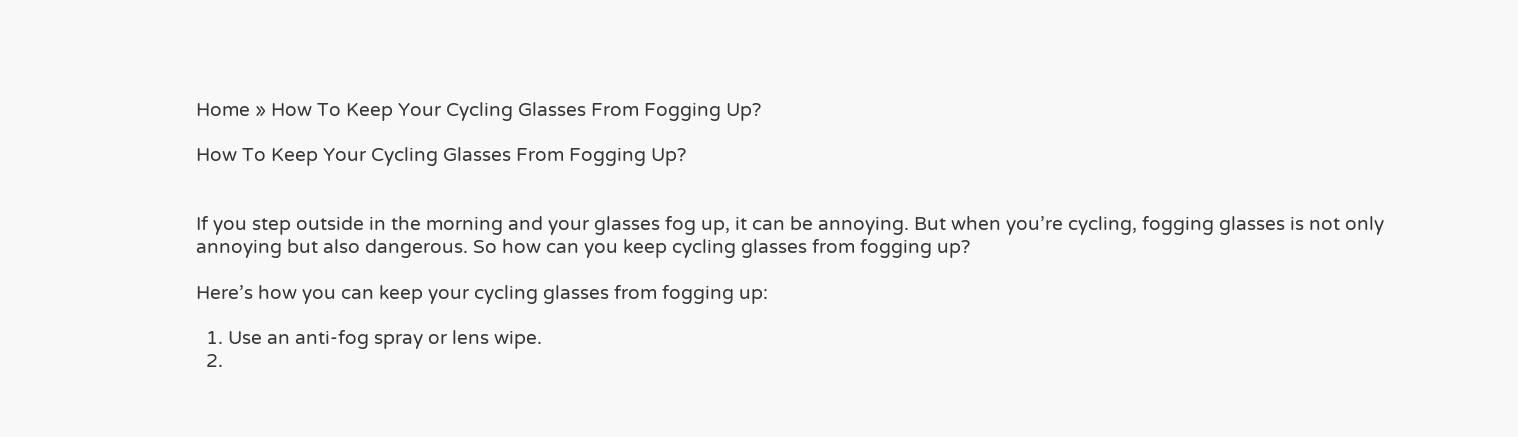Home » How To Keep Your Cycling Glasses From Fogging Up?

How To Keep Your Cycling Glasses From Fogging Up?


If you step outside in the morning and your glasses fog up, it can be annoying. But when you’re cycling, fogging glasses is not only annoying but also dangerous. So how can you keep cycling glasses from fogging up?

Here’s how you can keep your cycling glasses from fogging up:

  1. Use an anti-fog spray or lens wipe.
  2.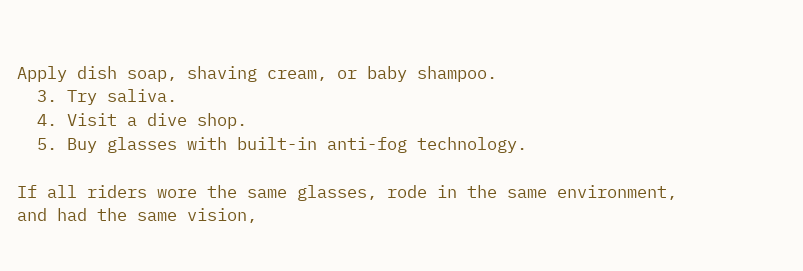Apply dish soap, shaving cream, or baby shampoo.
  3. Try saliva.
  4. Visit a dive shop.
  5. Buy glasses with built-in anti-fog technology.

If all riders wore the same glasses, rode in the same environment, and had the same vision,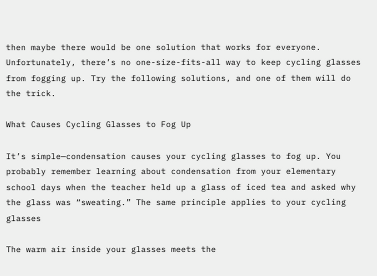then maybe there would be one solution that works for everyone. Unfortunately, there’s no one-size-fits-all way to keep cycling glasses from fogging up. Try the following solutions, and one of them will do the trick.

What Causes Cycling Glasses to Fog Up

It’s simple—condensation causes your cycling glasses to fog up. You probably remember learning about condensation from your elementary school days when the teacher held up a glass of iced tea and asked why the glass was “sweating.” The same principle applies to your cycling glasses

The warm air inside your glasses meets the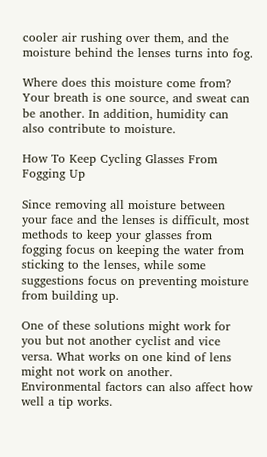cooler air rushing over them, and the moisture behind the lenses turns into fog.

Where does this moisture come from? Your breath is one source, and sweat can be another. In addition, humidity can also contribute to moisture.

How To Keep Cycling Glasses From Fogging Up

Since removing all moisture between your face and the lenses is difficult, most methods to keep your glasses from fogging focus on keeping the water from sticking to the lenses, while some suggestions focus on preventing moisture from building up.

One of these solutions might work for you but not another cyclist and vice versa. What works on one kind of lens might not work on another. Environmental factors can also affect how well a tip works.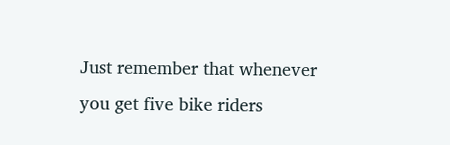Just remember that whenever you get five bike riders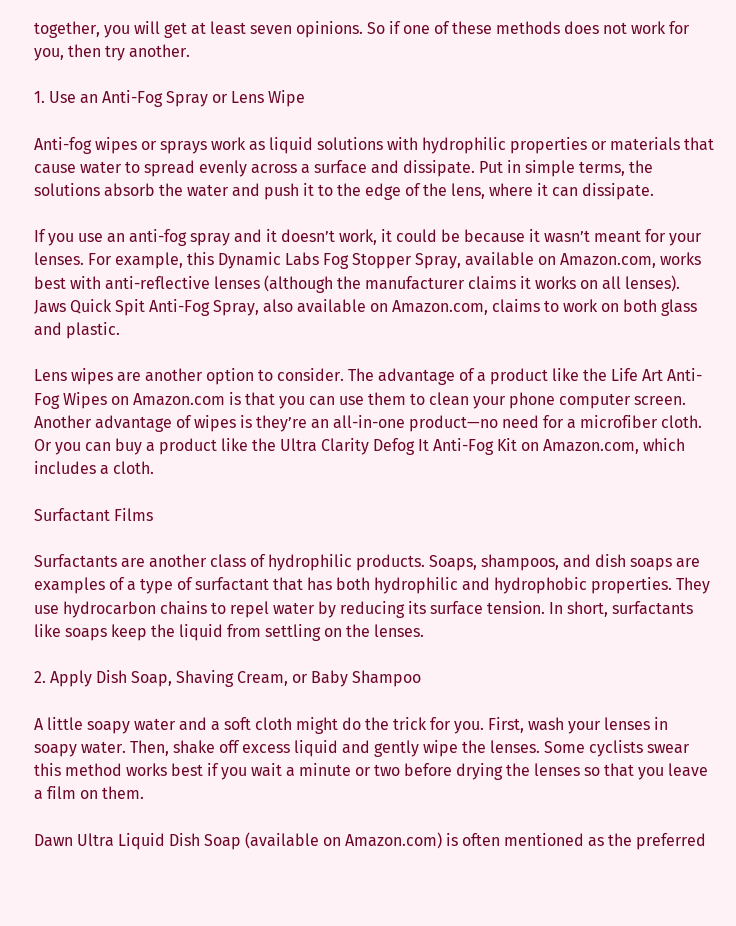together, you will get at least seven opinions. So if one of these methods does not work for you, then try another.

1. Use an Anti-Fog Spray or Lens Wipe

Anti-fog wipes or sprays work as liquid solutions with hydrophilic properties or materials that cause water to spread evenly across a surface and dissipate. Put in simple terms, the solutions absorb the water and push it to the edge of the lens, where it can dissipate.

If you use an anti-fog spray and it doesn’t work, it could be because it wasn’t meant for your lenses. For example, this Dynamic Labs Fog Stopper Spray, available on Amazon.com, works best with anti-reflective lenses (although the manufacturer claims it works on all lenses). Jaws Quick Spit Anti-Fog Spray, also available on Amazon.com, claims to work on both glass and plastic.

Lens wipes are another option to consider. The advantage of a product like the Life Art Anti-Fog Wipes on Amazon.com is that you can use them to clean your phone computer screen. Another advantage of wipes is they’re an all-in-one product—no need for a microfiber cloth. Or you can buy a product like the Ultra Clarity Defog It Anti-Fog Kit on Amazon.com, which includes a cloth.

Surfactant Films

Surfactants are another class of hydrophilic products. Soaps, shampoos, and dish soaps are examples of a type of surfactant that has both hydrophilic and hydrophobic properties. They use hydrocarbon chains to repel water by reducing its surface tension. In short, surfactants like soaps keep the liquid from settling on the lenses.

2. Apply Dish Soap, Shaving Cream, or Baby Shampoo

A little soapy water and a soft cloth might do the trick for you. First, wash your lenses in soapy water. Then, shake off excess liquid and gently wipe the lenses. Some cyclists swear this method works best if you wait a minute or two before drying the lenses so that you leave a film on them.

Dawn Ultra Liquid Dish Soap (available on Amazon.com) is often mentioned as the preferred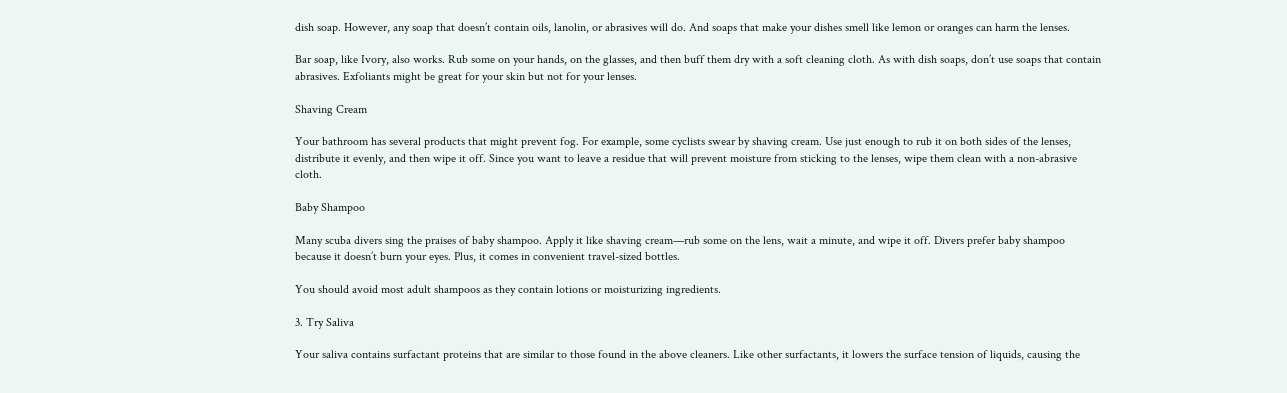dish soap. However, any soap that doesn’t contain oils, lanolin, or abrasives will do. And soaps that make your dishes smell like lemon or oranges can harm the lenses.

Bar soap, like Ivory, also works. Rub some on your hands, on the glasses, and then buff them dry with a soft cleaning cloth. As with dish soaps, don’t use soaps that contain abrasives. Exfoliants might be great for your skin but not for your lenses.

Shaving Cream

Your bathroom has several products that might prevent fog. For example, some cyclists swear by shaving cream. Use just enough to rub it on both sides of the lenses, distribute it evenly, and then wipe it off. Since you want to leave a residue that will prevent moisture from sticking to the lenses, wipe them clean with a non-abrasive cloth.

Baby Shampoo

Many scuba divers sing the praises of baby shampoo. Apply it like shaving cream—rub some on the lens, wait a minute, and wipe it off. Divers prefer baby shampoo because it doesn’t burn your eyes. Plus, it comes in convenient travel-sized bottles.

You should avoid most adult shampoos as they contain lotions or moisturizing ingredients.

3. Try Saliva

Your saliva contains surfactant proteins that are similar to those found in the above cleaners. Like other surfactants, it lowers the surface tension of liquids, causing the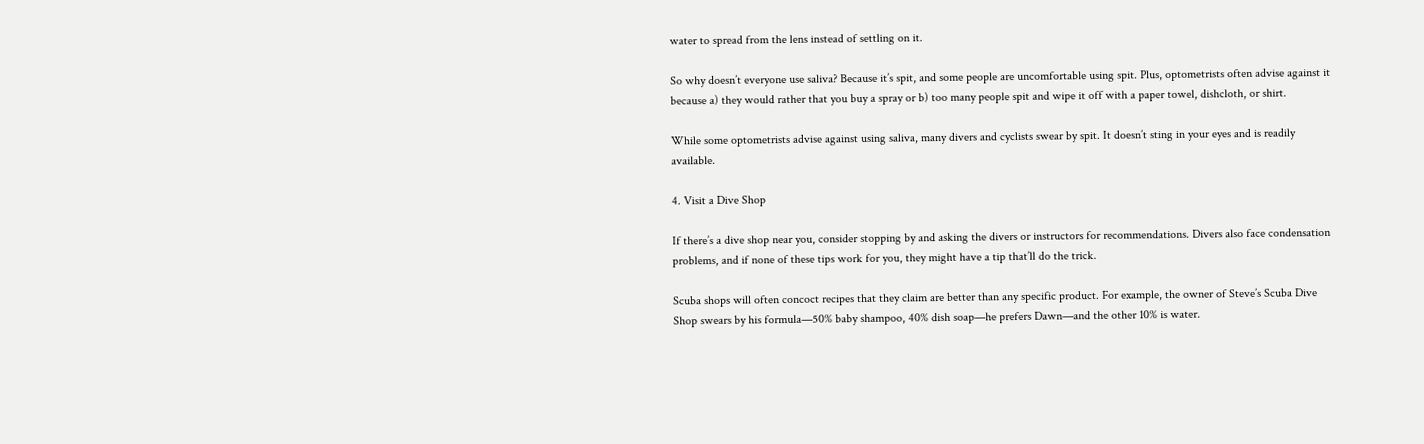water to spread from the lens instead of settling on it.

So why doesn’t everyone use saliva? Because it’s spit, and some people are uncomfortable using spit. Plus, optometrists often advise against it because a) they would rather that you buy a spray or b) too many people spit and wipe it off with a paper towel, dishcloth, or shirt.

While some optometrists advise against using saliva, many divers and cyclists swear by spit. It doesn’t sting in your eyes and is readily available.

4. Visit a Dive Shop

If there’s a dive shop near you, consider stopping by and asking the divers or instructors for recommendations. Divers also face condensation problems, and if none of these tips work for you, they might have a tip that’ll do the trick.

Scuba shops will often concoct recipes that they claim are better than any specific product. For example, the owner of Steve’s Scuba Dive Shop swears by his formula—50% baby shampoo, 40% dish soap—he prefers Dawn—and the other 10% is water.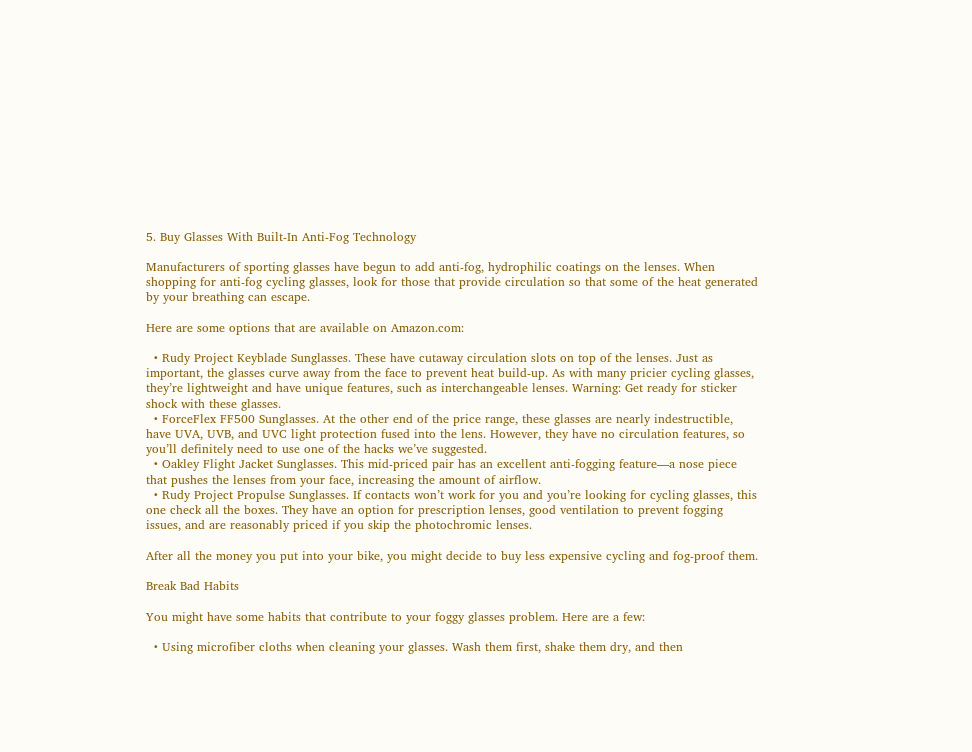5. Buy Glasses With Built-In Anti-Fog Technology

Manufacturers of sporting glasses have begun to add anti-fog, hydrophilic coatings on the lenses. When shopping for anti-fog cycling glasses, look for those that provide circulation so that some of the heat generated by your breathing can escape.

Here are some options that are available on Amazon.com:

  • Rudy Project Keyblade Sunglasses. These have cutaway circulation slots on top of the lenses. Just as important, the glasses curve away from the face to prevent heat build-up. As with many pricier cycling glasses, they’re lightweight and have unique features, such as interchangeable lenses. Warning: Get ready for sticker shock with these glasses.
  • ForceFlex FF500 Sunglasses. At the other end of the price range, these glasses are nearly indestructible, have UVA, UVB, and UVC light protection fused into the lens. However, they have no circulation features, so you’ll definitely need to use one of the hacks we’ve suggested.
  • Oakley Flight Jacket Sunglasses. This mid-priced pair has an excellent anti-fogging feature—a nose piece that pushes the lenses from your face, increasing the amount of airflow.
  • Rudy Project Propulse Sunglasses. If contacts won’t work for you and you’re looking for cycling glasses, this one check all the boxes. They have an option for prescription lenses, good ventilation to prevent fogging issues, and are reasonably priced if you skip the photochromic lenses.

After all the money you put into your bike, you might decide to buy less expensive cycling and fog-proof them.

Break Bad Habits

You might have some habits that contribute to your foggy glasses problem. Here are a few:

  • Using microfiber cloths when cleaning your glasses. Wash them first, shake them dry, and then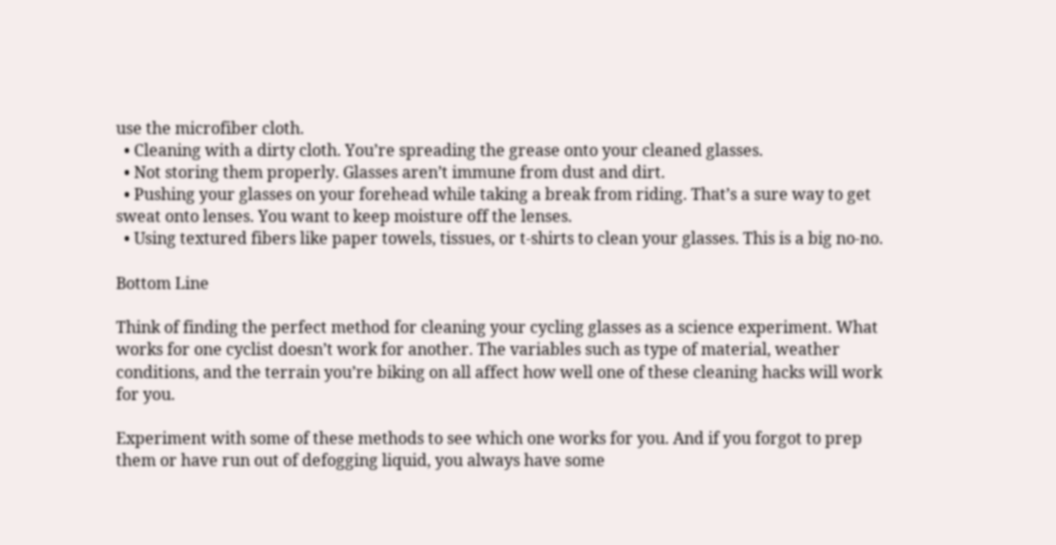use the microfiber cloth.
  • Cleaning with a dirty cloth. You’re spreading the grease onto your cleaned glasses.
  • Not storing them properly. Glasses aren’t immune from dust and dirt.
  • Pushing your glasses on your forehead while taking a break from riding. That’s a sure way to get sweat onto lenses. You want to keep moisture off the lenses.
  • Using textured fibers like paper towels, tissues, or t-shirts to clean your glasses. This is a big no-no.

Bottom Line

Think of finding the perfect method for cleaning your cycling glasses as a science experiment. What works for one cyclist doesn’t work for another. The variables such as type of material, weather conditions, and the terrain you’re biking on all affect how well one of these cleaning hacks will work for you.

Experiment with some of these methods to see which one works for you. And if you forgot to prep them or have run out of defogging liquid, you always have some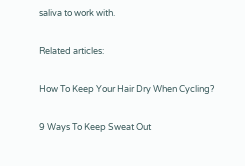saliva to work with.

Related articles:

How To Keep Your Hair Dry When Cycling?

9 Ways To Keep Sweat Out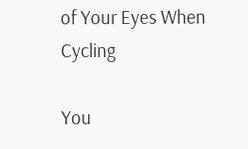of Your Eyes When Cycling

You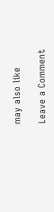may also like

Leave a Comment